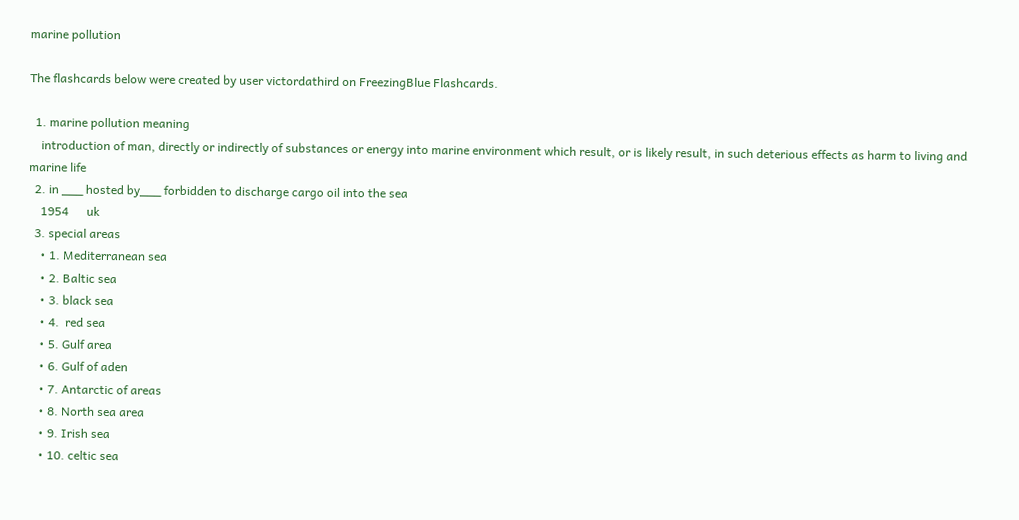marine pollution

The flashcards below were created by user victordathird on FreezingBlue Flashcards.

  1. marine pollution meaning
    introduction of man, directly or indirectly of substances or energy into marine environment which result, or is likely result, in such deterious effects as harm to living and marine life
  2. in ___ hosted by___ forbidden to discharge cargo oil into the sea
    1954      uk
  3. special areas
    • 1. Mediterranean sea
    • 2. Baltic sea
    • 3. black sea
    • 4.  red sea
    • 5. Gulf area
    • 6. Gulf of aden
    • 7. Antarctic of areas
    • 8. North sea area
    • 9. Irish sea
    • 10. celtic sea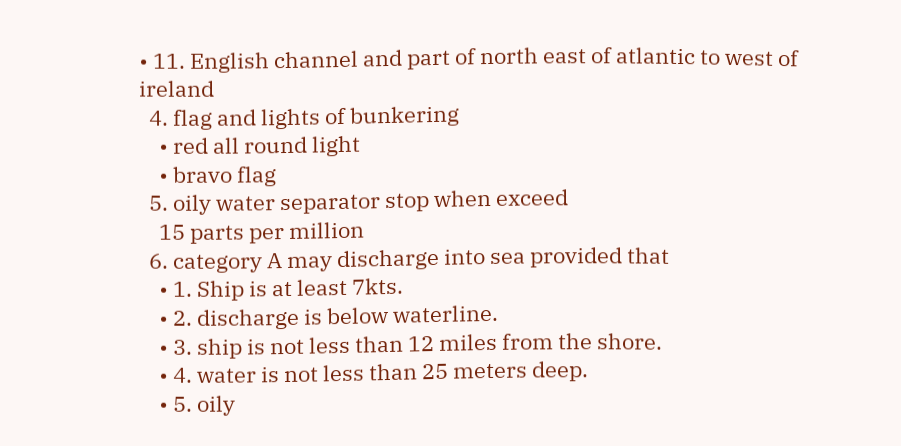• 11. English channel and part of north east of atlantic to west of ireland
  4. flag and lights of bunkering
    • red all round light
    • bravo flag
  5. oily water separator stop when exceed
    15 parts per million
  6. category A may discharge into sea provided that
    • 1. Ship is at least 7kts.
    • 2. discharge is below waterline.
    • 3. ship is not less than 12 miles from the shore.
    • 4. water is not less than 25 meters deep.
    • 5. oily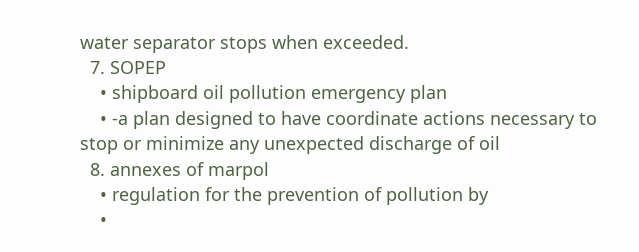water separator stops when exceeded.
  7. SOPEP
    • shipboard oil pollution emergency plan
    • -a plan designed to have coordinate actions necessary to stop or minimize any unexpected discharge of oil
  8. annexes of marpol
    • regulation for the prevention of pollution by
    •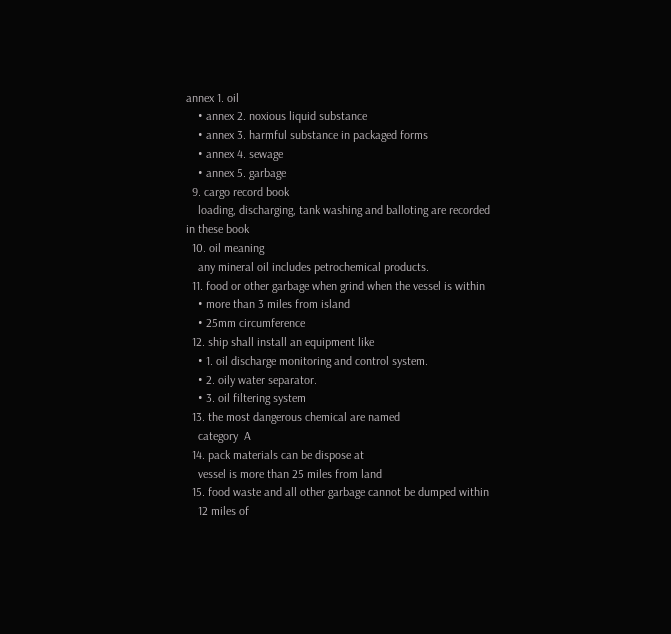annex 1. oil
    • annex 2. noxious liquid substance
    • annex 3. harmful substance in packaged forms
    • annex 4. sewage
    • annex 5. garbage
  9. cargo record book
    loading, discharging, tank washing and balloting are recorded in these book
  10. oil meaning
    any mineral oil includes petrochemical products.
  11. food or other garbage when grind when the vessel is within
    • more than 3 miles from island
    • 25mm circumference
  12. ship shall install an equipment like
    • 1. oil discharge monitoring and control system.
    • 2. oily water separator.
    • 3. oil filtering system
  13. the most dangerous chemical are named
    category  A
  14. pack materials can be dispose at
    vessel is more than 25 miles from land
  15. food waste and all other garbage cannot be dumped within
    12 miles of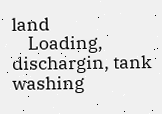land
    Loading, dischargin, tank washing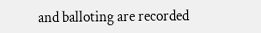and balloting are recorded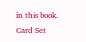in this book.
Card Set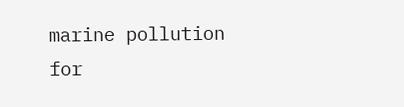marine pollution
for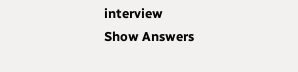interview
Show Answers